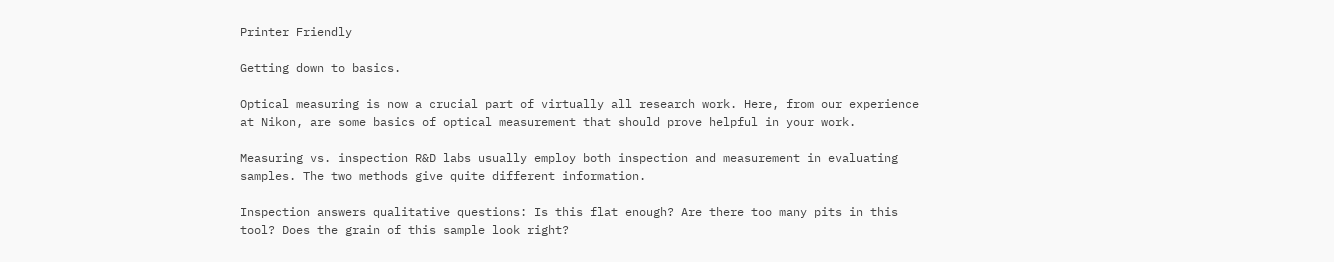Printer Friendly

Getting down to basics.

Optical measuring is now a crucial part of virtually all research work. Here, from our experience at Nikon, are some basics of optical measurement that should prove helpful in your work.

Measuring vs. inspection R&D labs usually employ both inspection and measurement in evaluating samples. The two methods give quite different information.

Inspection answers qualitative questions: Is this flat enough? Are there too many pits in this tool? Does the grain of this sample look right?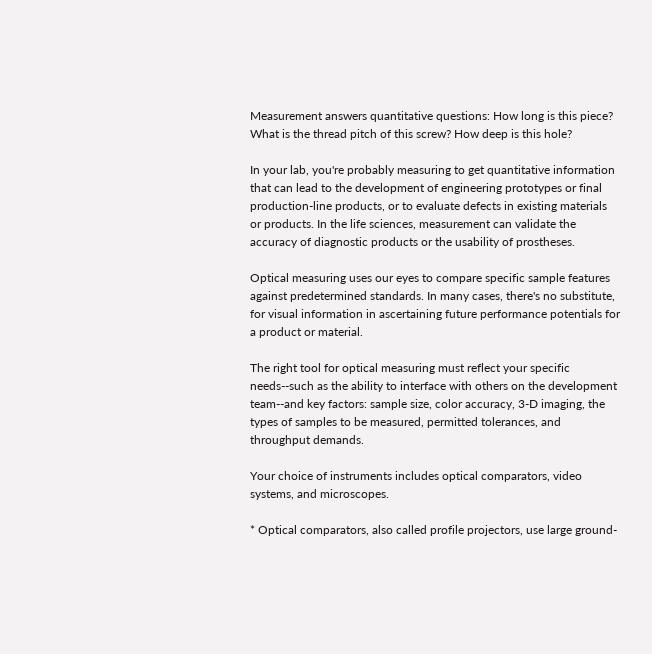Measurement answers quantitative questions: How long is this piece? What is the thread pitch of this screw? How deep is this hole?

In your lab, you're probably measuring to get quantitative information that can lead to the development of engineering prototypes or final production-line products, or to evaluate defects in existing materials or products. In the life sciences, measurement can validate the accuracy of diagnostic products or the usability of prostheses.

Optical measuring uses our eyes to compare specific sample features against predetermined standards. In many cases, there's no substitute, for visual information in ascertaining future performance potentials for a product or material.

The right tool for optical measuring must reflect your specific needs--such as the ability to interface with others on the development team--and key factors: sample size, color accuracy, 3-D imaging, the types of samples to be measured, permitted tolerances, and throughput demands.

Your choice of instruments includes optical comparators, video systems, and microscopes.

* Optical comparators, also called profile projectors, use large ground-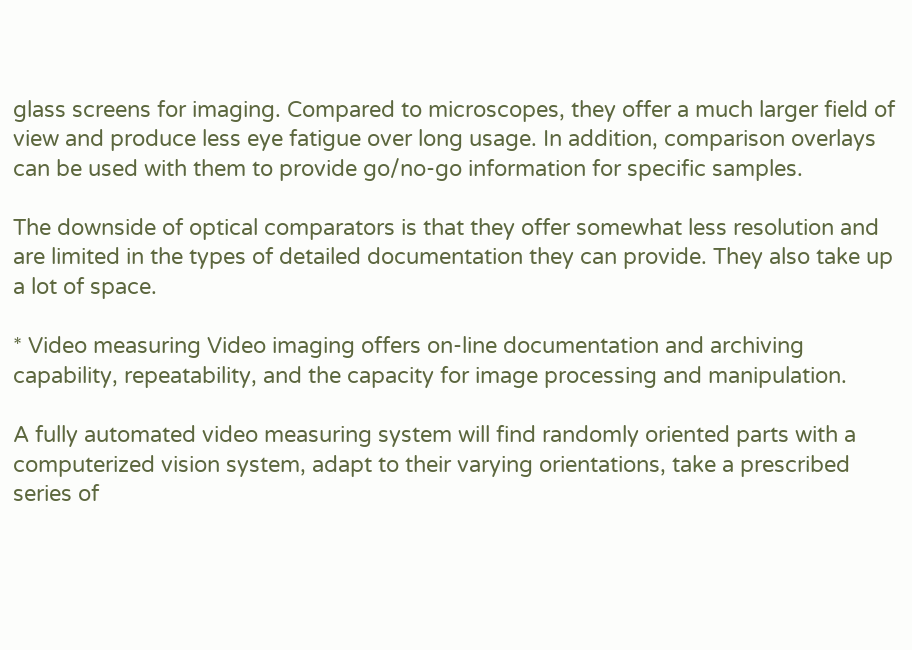glass screens for imaging. Compared to microscopes, they offer a much larger field of view and produce less eye fatigue over long usage. In addition, comparison overlays can be used with them to provide go/no-go information for specific samples.

The downside of optical comparators is that they offer somewhat less resolution and are limited in the types of detailed documentation they can provide. They also take up a lot of space.

* Video measuring Video imaging offers on-line documentation and archiving capability, repeatability, and the capacity for image processing and manipulation.

A fully automated video measuring system will find randomly oriented parts with a computerized vision system, adapt to their varying orientations, take a prescribed series of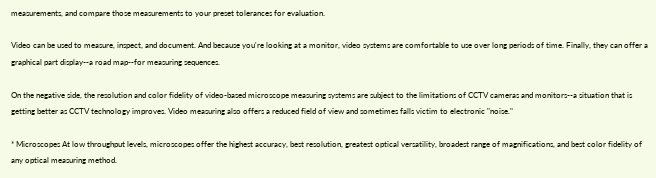measurements, and compare those measurements to your preset tolerances for evaluation.

Video can be used to measure, inspect, and document. And because you're looking at a monitor, video systems are comfortable to use over long periods of time. Finally, they can offer a graphical part display--a road map--for measuring sequences.

On the negative side, the resolution and color fidelity of video-based microscope measuring systems are subject to the limitations of CCTV cameras and monitors--a situation that is getting better as CCTV technology improves. Video measuring also offers a reduced field of view and sometimes falls victim to electronic "noise."

* Microscopes At low throughput levels, microscopes offer the highest accuracy, best resolution, greatest optical versatility, broadest range of magnifications, and best color fidelity of any optical measuring method.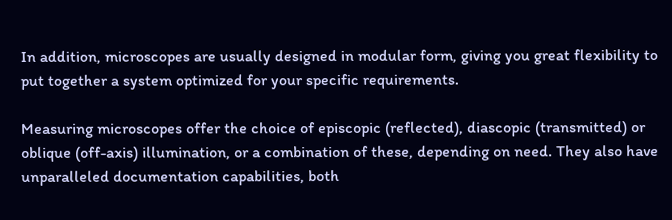In addition, microscopes are usually designed in modular form, giving you great flexibility to put together a system optimized for your specific requirements.

Measuring microscopes offer the choice of episcopic (reflected), diascopic (transmitted) or oblique (off-axis) illumination, or a combination of these, depending on need. They also have unparalleled documentation capabilities, both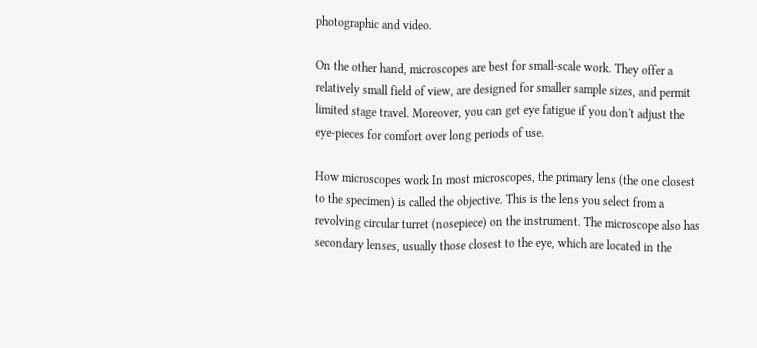photographic and video.

On the other hand, microscopes are best for small-scale work. They offer a relatively small field of view, are designed for smaller sample sizes, and permit limited stage travel. Moreover, you can get eye fatigue if you don't adjust the eye-pieces for comfort over long periods of use.

How microscopes work In most microscopes, the primary lens (the one closest to the specimen) is called the objective. This is the lens you select from a revolving circular turret (nosepiece) on the instrument. The microscope also has secondary lenses, usually those closest to the eye, which are located in the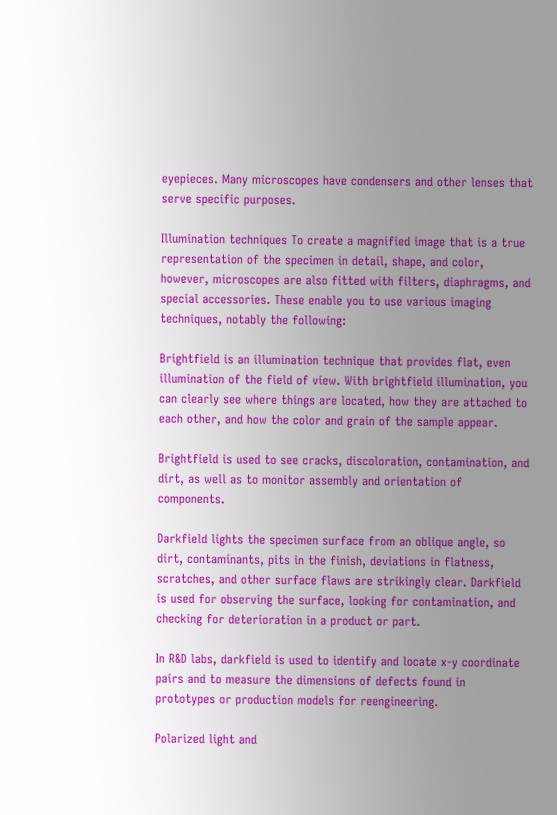eyepieces. Many microscopes have condensers and other lenses that serve specific purposes.

Illumination techniques To create a magnified image that is a true representation of the specimen in detail, shape, and color, however, microscopes are also fitted with filters, diaphragms, and special accessories. These enable you to use various imaging techniques, notably the following:

Brightfield is an illumination technique that provides flat, even illumination of the field of view. With brightfield illumination, you can clearly see where things are located, how they are attached to each other, and how the color and grain of the sample appear.

Brightfield is used to see cracks, discoloration, contamination, and dirt, as well as to monitor assembly and orientation of components.

Darkfield lights the specimen surface from an oblique angle, so dirt, contaminants, pits in the finish, deviations in flatness, scratches, and other surface flaws are strikingly clear. Darkfield is used for observing the surface, looking for contamination, and checking for deterioration in a product or part.

In R&D labs, darkfield is used to identify and locate x-y coordinate pairs and to measure the dimensions of defects found in prototypes or production models for reengineering.

Polarized light and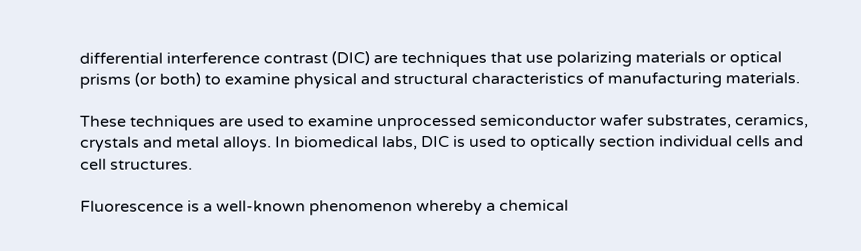differential interference contrast (DIC) are techniques that use polarizing materials or optical prisms (or both) to examine physical and structural characteristics of manufacturing materials.

These techniques are used to examine unprocessed semiconductor wafer substrates, ceramics, crystals and metal alloys. In biomedical labs, DIC is used to optically section individual cells and cell structures.

Fluorescence is a well-known phenomenon whereby a chemical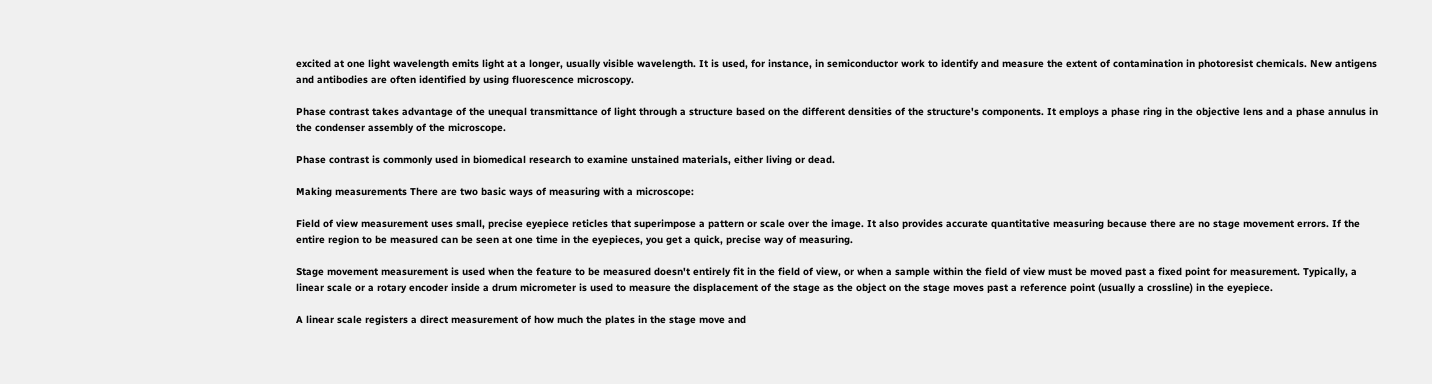excited at one light wavelength emits light at a longer, usually visible wavelength. It is used, for instance, in semiconductor work to identify and measure the extent of contamination in photoresist chemicals. New antigens and antibodies are often identified by using fluorescence microscopy.

Phase contrast takes advantage of the unequal transmittance of light through a structure based on the different densities of the structure's components. It employs a phase ring in the objective lens and a phase annulus in the condenser assembly of the microscope.

Phase contrast is commonly used in biomedical research to examine unstained materials, either living or dead.

Making measurements There are two basic ways of measuring with a microscope:

Field of view measurement uses small, precise eyepiece reticles that superimpose a pattern or scale over the image. It also provides accurate quantitative measuring because there are no stage movement errors. If the entire region to be measured can be seen at one time in the eyepieces, you get a quick, precise way of measuring.

Stage movement measurement is used when the feature to be measured doesn't entirely fit in the field of view, or when a sample within the field of view must be moved past a fixed point for measurement. Typically, a linear scale or a rotary encoder inside a drum micrometer is used to measure the displacement of the stage as the object on the stage moves past a reference point (usually a crossline) in the eyepiece.

A linear scale registers a direct measurement of how much the plates in the stage move and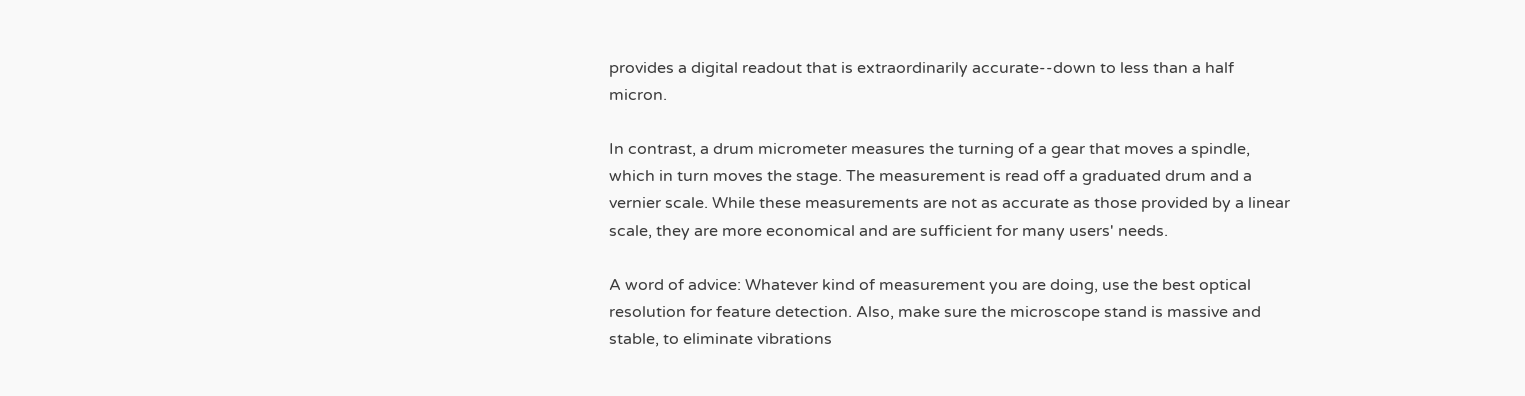provides a digital readout that is extraordinarily accurate--down to less than a half micron.

In contrast, a drum micrometer measures the turning of a gear that moves a spindle, which in turn moves the stage. The measurement is read off a graduated drum and a vernier scale. While these measurements are not as accurate as those provided by a linear scale, they are more economical and are sufficient for many users' needs.

A word of advice: Whatever kind of measurement you are doing, use the best optical resolution for feature detection. Also, make sure the microscope stand is massive and stable, to eliminate vibrations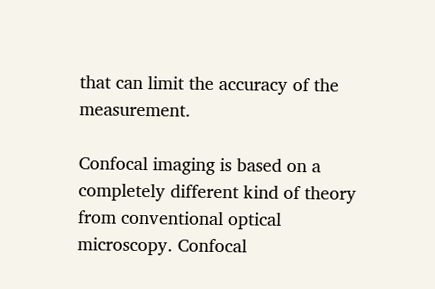that can limit the accuracy of the measurement.

Confocal imaging is based on a completely different kind of theory from conventional optical microscopy. Confocal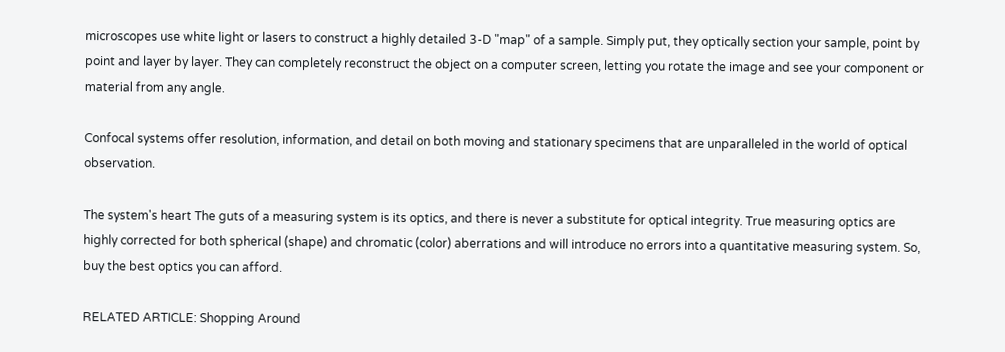microscopes use white light or lasers to construct a highly detailed 3-D "map" of a sample. Simply put, they optically section your sample, point by point and layer by layer. They can completely reconstruct the object on a computer screen, letting you rotate the image and see your component or material from any angle.

Confocal systems offer resolution, information, and detail on both moving and stationary specimens that are unparalleled in the world of optical observation.

The system's heart The guts of a measuring system is its optics, and there is never a substitute for optical integrity. True measuring optics are highly corrected for both spherical (shape) and chromatic (color) aberrations and will introduce no errors into a quantitative measuring system. So, buy the best optics you can afford.

RELATED ARTICLE: Shopping Around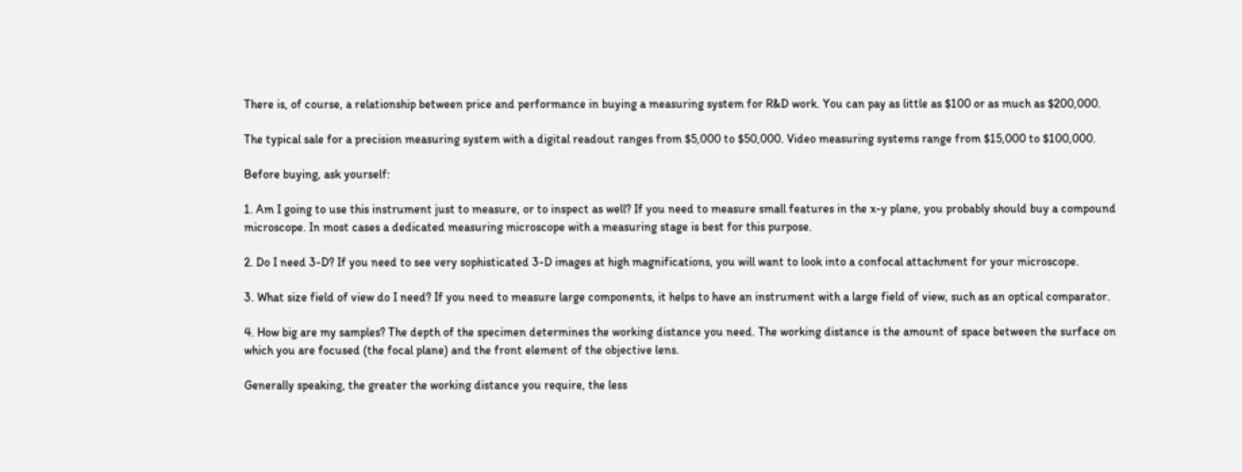There is, of course, a relationship between price and performance in buying a measuring system for R&D work. You can pay as little as $100 or as much as $200,000.

The typical sale for a precision measuring system with a digital readout ranges from $5,000 to $50,000. Video measuring systems range from $15,000 to $100,000.

Before buying, ask yourself:

1. Am I going to use this instrument just to measure, or to inspect as well? If you need to measure small features in the x-y plane, you probably should buy a compound microscope. In most cases a dedicated measuring microscope with a measuring stage is best for this purpose.

2. Do I need 3-D? If you need to see very sophisticated 3-D images at high magnifications, you will want to look into a confocal attachment for your microscope.

3. What size field of view do I need? If you need to measure large components, it helps to have an instrument with a large field of view, such as an optical comparator.

4. How big are my samples? The depth of the specimen determines the working distance you need. The working distance is the amount of space between the surface on which you are focused (the focal plane) and the front element of the objective lens.

Generally speaking, the greater the working distance you require, the less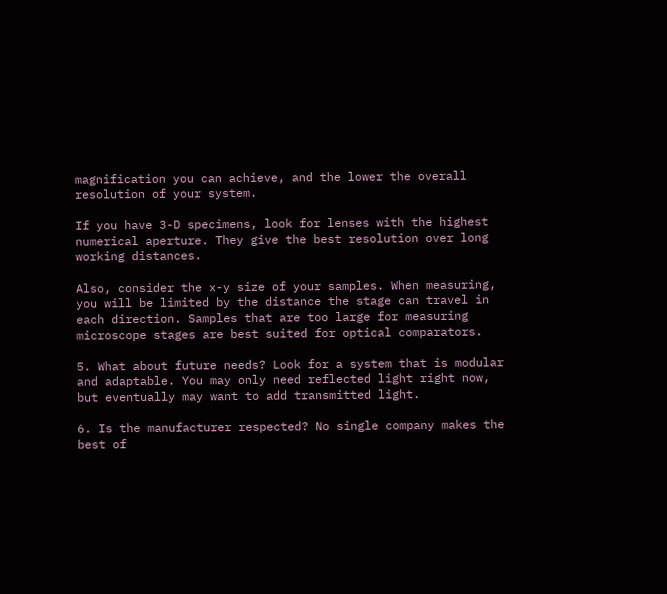magnification you can achieve, and the lower the overall resolution of your system.

If you have 3-D specimens, look for lenses with the highest numerical aperture. They give the best resolution over long working distances.

Also, consider the x-y size of your samples. When measuring, you will be limited by the distance the stage can travel in each direction. Samples that are too large for measuring microscope stages are best suited for optical comparators.

5. What about future needs? Look for a system that is modular and adaptable. You may only need reflected light right now, but eventually may want to add transmitted light.

6. Is the manufacturer respected? No single company makes the best of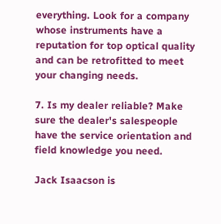everything. Look for a company whose instruments have a reputation for top optical quality and can be retrofitted to meet your changing needs.

7. Is my dealer reliable? Make sure the dealer's salespeople have the service orientation and field knowledge you need.

Jack Isaacson is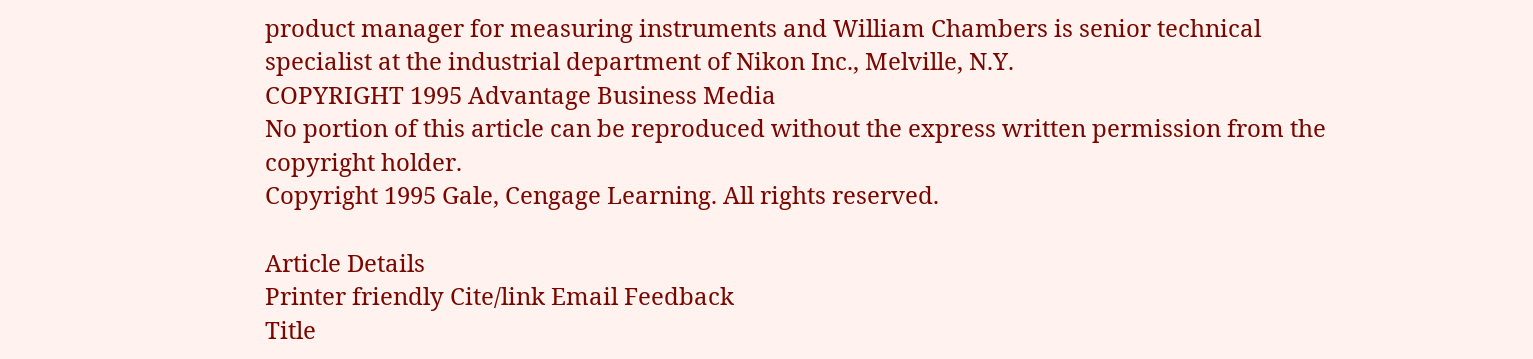product manager for measuring instruments and William Chambers is senior technical specialist at the industrial department of Nikon Inc., Melville, N.Y.
COPYRIGHT 1995 Advantage Business Media
No portion of this article can be reproduced without the express written permission from the copyright holder.
Copyright 1995 Gale, Cengage Learning. All rights reserved.

Article Details
Printer friendly Cite/link Email Feedback
Title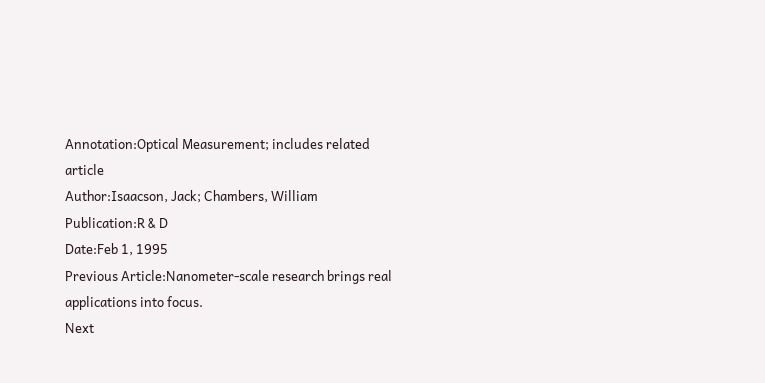Annotation:Optical Measurement; includes related article
Author:Isaacson, Jack; Chambers, William
Publication:R & D
Date:Feb 1, 1995
Previous Article:Nanometer-scale research brings real applications into focus.
Next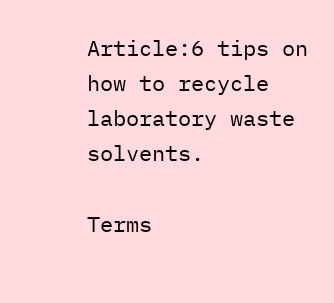Article:6 tips on how to recycle laboratory waste solvents.

Terms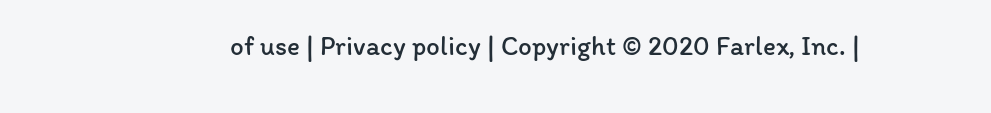of use | Privacy policy | Copyright © 2020 Farlex, Inc. |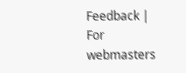Feedback | For webmasters